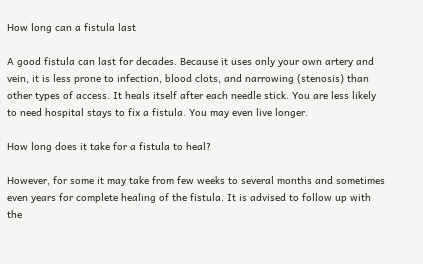How long can a fistula last

A good fistula can last for decades. Because it uses only your own artery and vein, it is less prone to infection, blood clots, and narrowing (stenosis) than other types of access. It heals itself after each needle stick. You are less likely to need hospital stays to fix a fistula. You may even live longer.

How long does it take for a fistula to heal?

However, for some it may take from few weeks to several months and sometimes even years for complete healing of the fistula. It is advised to follow up with the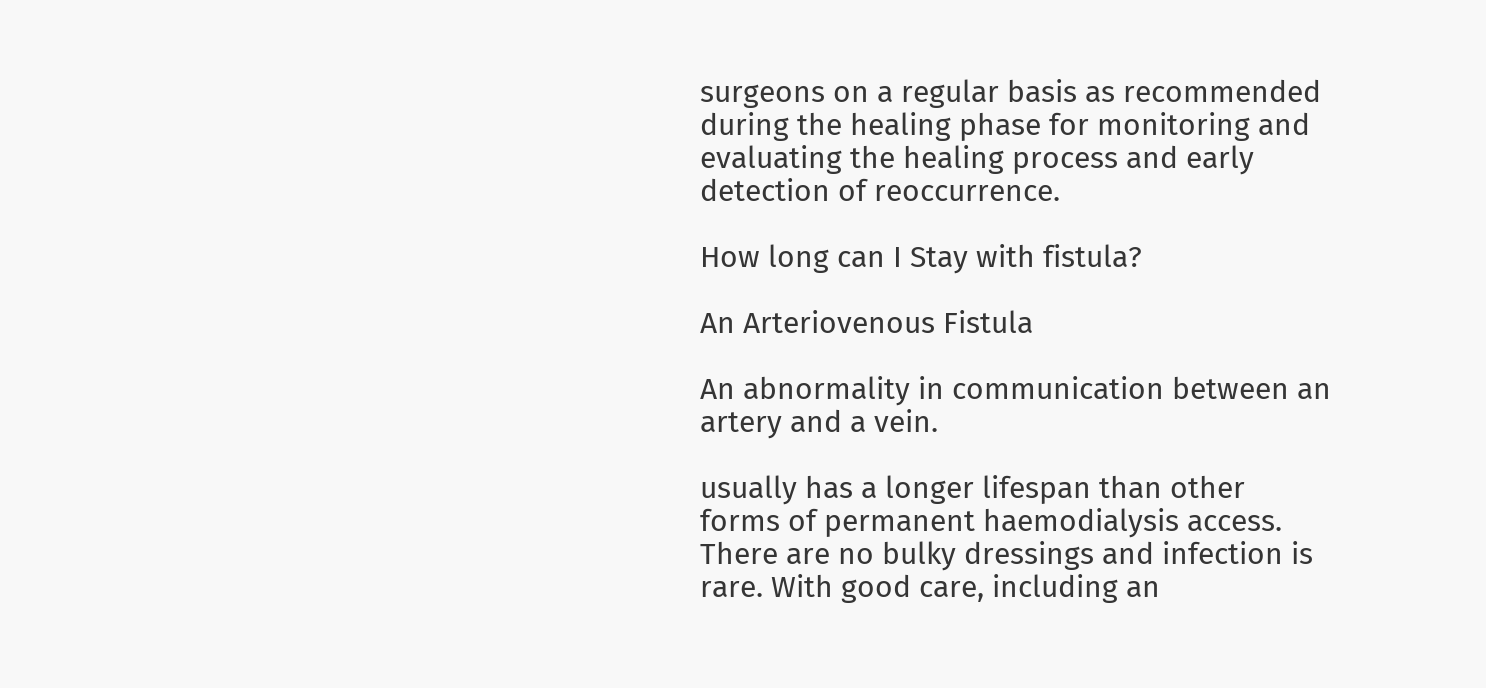surgeons on a regular basis as recommended during the healing phase for monitoring and evaluating the healing process and early detection of reoccurrence.

How long can I Stay with fistula?

An Arteriovenous Fistula

An abnormality in communication between an artery and a vein.

usually has a longer lifespan than other forms of permanent haemodialysis access. There are no bulky dressings and infection is rare. With good care, including an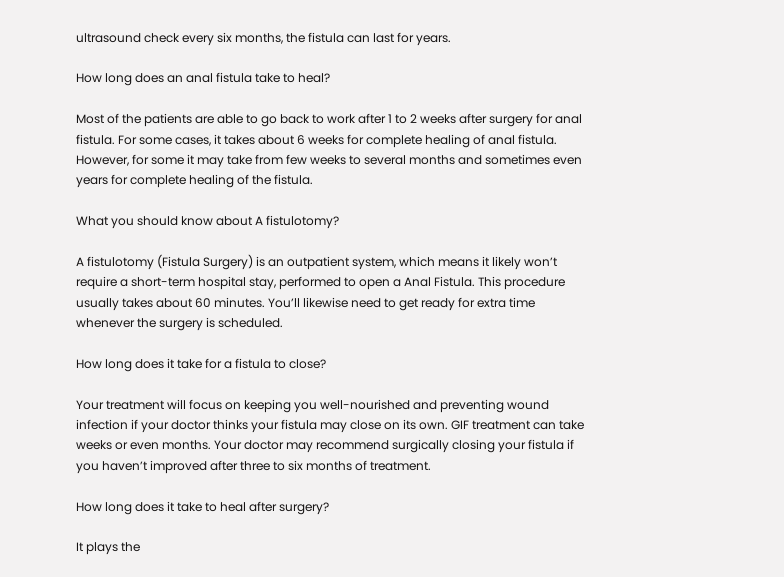ultrasound check every six months, the fistula can last for years.

How long does an anal fistula take to heal?

Most of the patients are able to go back to work after 1 to 2 weeks after surgery for anal fistula. For some cases, it takes about 6 weeks for complete healing of anal fistula. However, for some it may take from few weeks to several months and sometimes even years for complete healing of the fistula.

What you should know about A fistulotomy?

A fistulotomy (Fistula Surgery) is an outpatient system, which means it likely won’t require a short-term hospital stay, performed to open a Anal Fistula. This procedure usually takes about 60 minutes. You’ll likewise need to get ready for extra time whenever the surgery is scheduled.

How long does it take for a fistula to close?

Your treatment will focus on keeping you well-nourished and preventing wound infection if your doctor thinks your fistula may close on its own. GIF treatment can take weeks or even months. Your doctor may recommend surgically closing your fistula if you haven’t improved after three to six months of treatment.

How long does it take to heal after surgery?

It plays the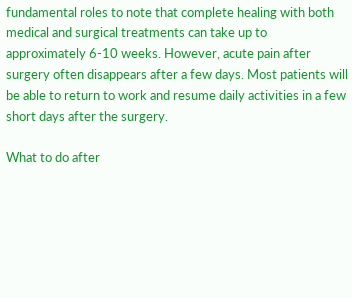fundamental roles to note that complete healing with both medical and surgical treatments can take up to approximately 6-10 weeks. However, acute pain after surgery often disappears after a few days. Most patients will be able to return to work and resume daily activities in a few short days after the surgery.

What to do after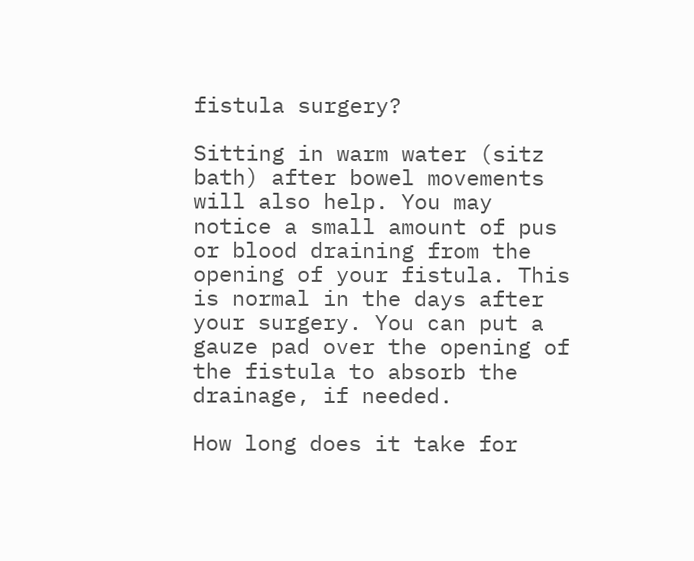fistula surgery?

Sitting in warm water (sitz bath) after bowel movements will also help. You may notice a small amount of pus or blood draining from the opening of your fistula. This is normal in the days after your surgery. You can put a gauze pad over the opening of the fistula to absorb the drainage, if needed.

How long does it take for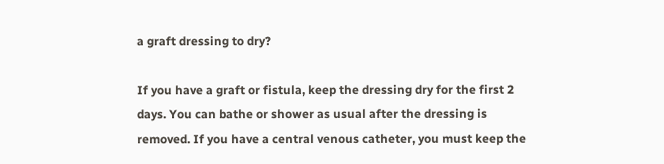a graft dressing to dry?

If you have a graft or fistula, keep the dressing dry for the first 2 days. You can bathe or shower as usual after the dressing is removed. If you have a central venous catheter, you must keep the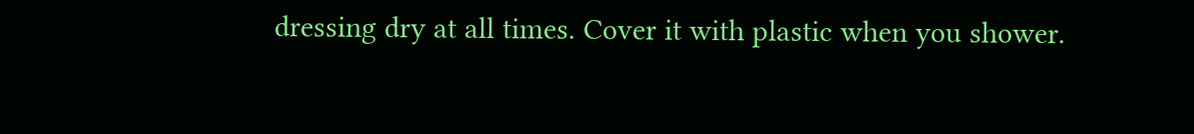dressing dry at all times. Cover it with plastic when you shower.